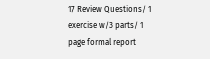17 Review Questions/ 1 exercise w/3 parts/ 1 page formal report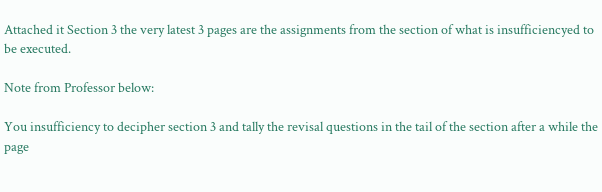Attached it Section 3 the very latest 3 pages are the assignments from the section of what is insufficiencyed to be executed.

Note from Professor below:

You insufficiency to decipher section 3 and tally the revisal questions in the tail of the section after a while the page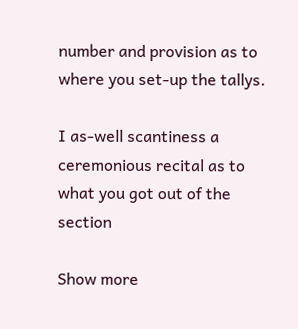number and provision as to where you set-up the tallys.

I as-well scantiness a ceremonious recital as to what you got out of the section

Show more